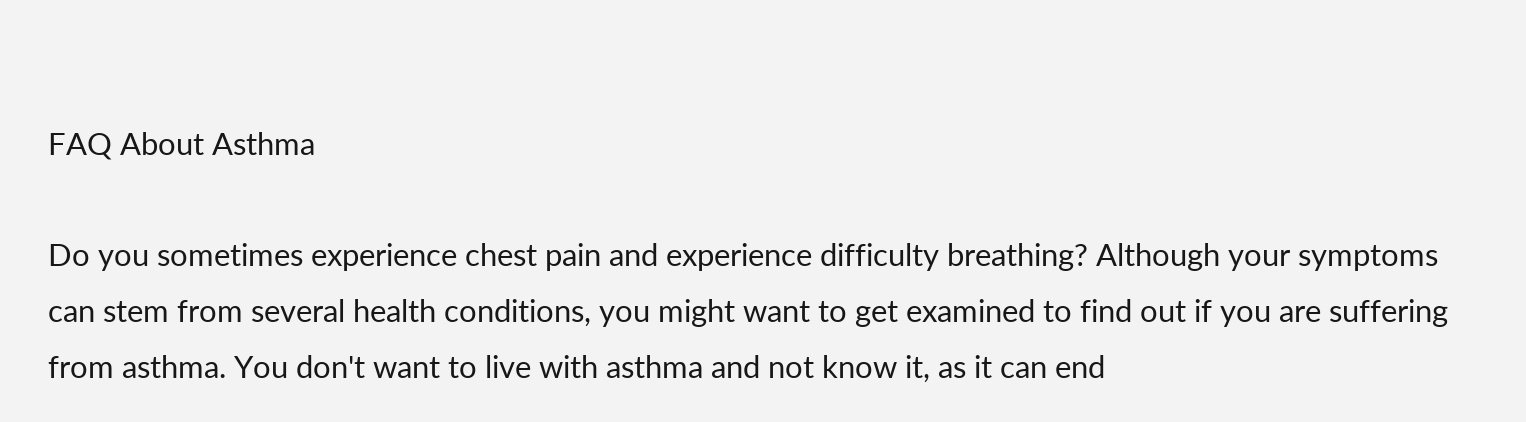FAQ About Asthma

Do you sometimes experience chest pain and experience difficulty breathing? Although your symptoms can stem from several health conditions, you might want to get examined to find out if you are suffering from asthma. You don't want to live with asthma and not know it, as it can end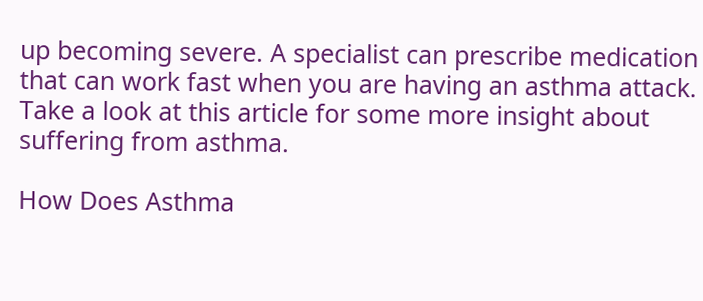up becoming severe. A specialist can prescribe medication that can work fast when you are having an asthma attack. Take a look at this article for some more insight about suffering from asthma.

How Does Asthma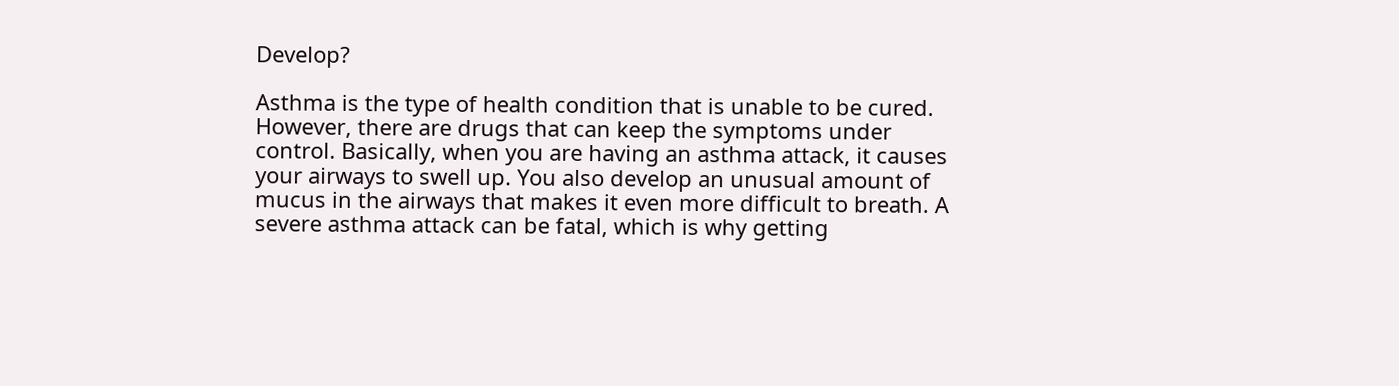Develop?

Asthma is the type of health condition that is unable to be cured. However, there are drugs that can keep the symptoms under control. Basically, when you are having an asthma attack, it causes your airways to swell up. You also develop an unusual amount of mucus in the airways that makes it even more difficult to breath. A severe asthma attack can be fatal, which is why getting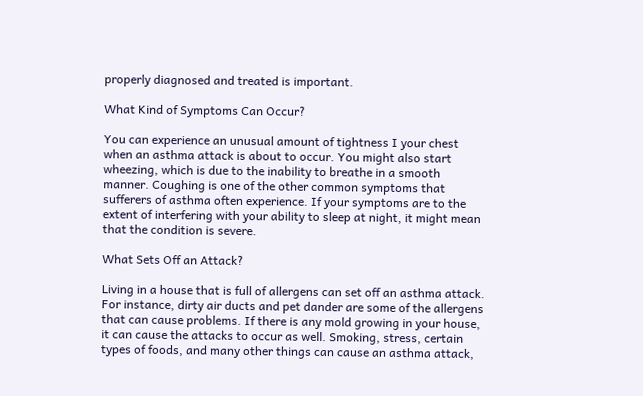properly diagnosed and treated is important.

What Kind of Symptoms Can Occur?

You can experience an unusual amount of tightness I your chest when an asthma attack is about to occur. You might also start wheezing, which is due to the inability to breathe in a smooth manner. Coughing is one of the other common symptoms that sufferers of asthma often experience. If your symptoms are to the extent of interfering with your ability to sleep at night, it might mean that the condition is severe.

What Sets Off an Attack?

Living in a house that is full of allergens can set off an asthma attack. For instance, dirty air ducts and pet dander are some of the allergens that can cause problems. If there is any mold growing in your house, it can cause the attacks to occur as well. Smoking, stress, certain types of foods, and many other things can cause an asthma attack,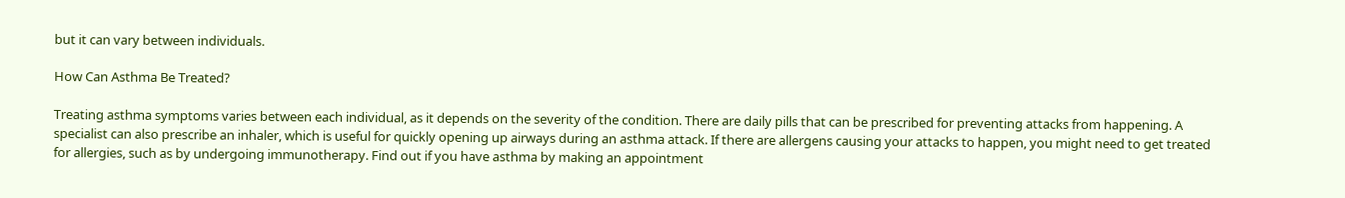but it can vary between individuals.

How Can Asthma Be Treated?

Treating asthma symptoms varies between each individual, as it depends on the severity of the condition. There are daily pills that can be prescribed for preventing attacks from happening. A specialist can also prescribe an inhaler, which is useful for quickly opening up airways during an asthma attack. If there are allergens causing your attacks to happen, you might need to get treated for allergies, such as by undergoing immunotherapy. Find out if you have asthma by making an appointment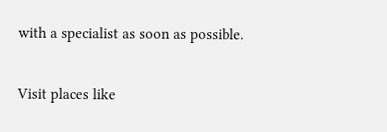with a specialist as soon as possible.

Visit places like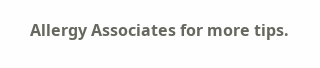Allergy Associates for more tips.